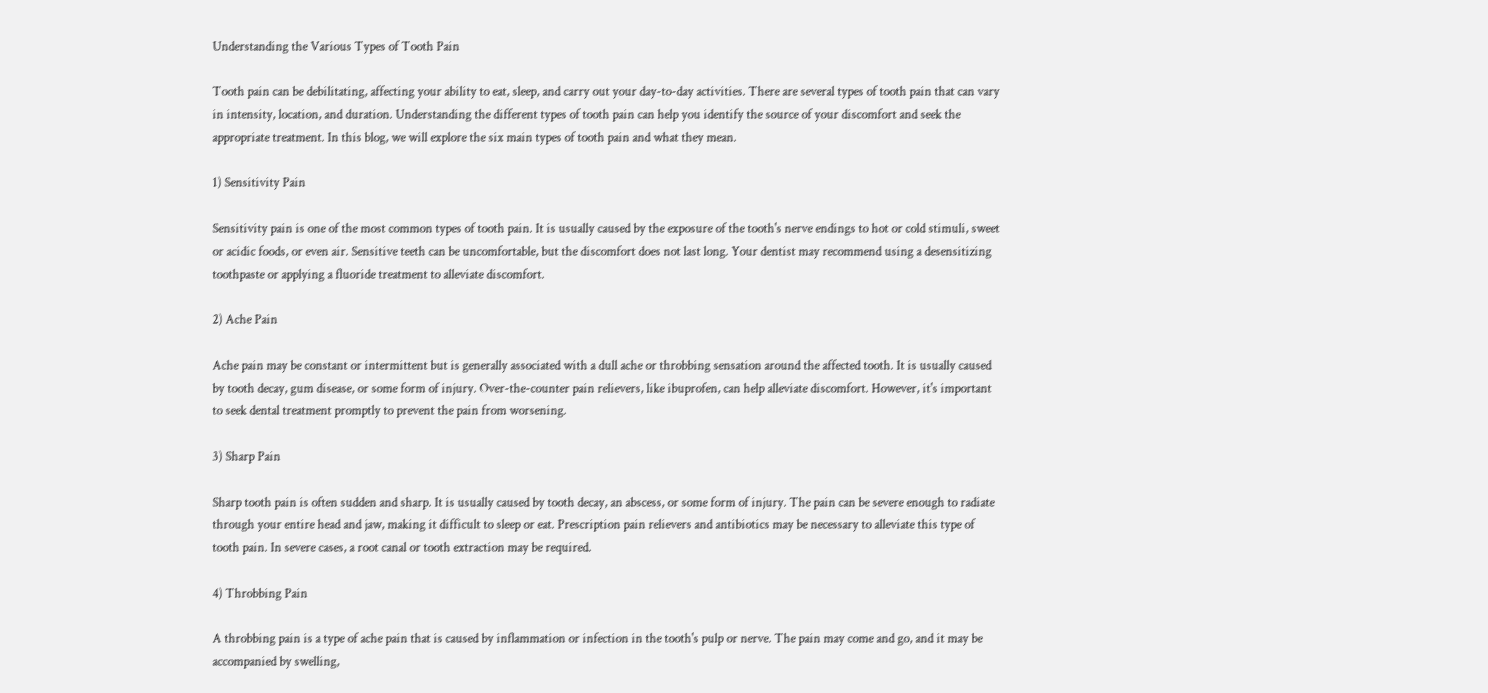Understanding the Various Types of Tooth Pain

Tooth pain can be debilitating, affecting your ability to eat, sleep, and carry out your day-to-day activities. There are several types of tooth pain that can vary in intensity, location, and duration. Understanding the different types of tooth pain can help you identify the source of your discomfort and seek the appropriate treatment. In this blog, we will explore the six main types of tooth pain and what they mean.

1) Sensitivity Pain

Sensitivity pain is one of the most common types of tooth pain. It is usually caused by the exposure of the tooth's nerve endings to hot or cold stimuli, sweet or acidic foods, or even air. Sensitive teeth can be uncomfortable, but the discomfort does not last long. Your dentist may recommend using a desensitizing toothpaste or applying a fluoride treatment to alleviate discomfort.

2) Ache Pain

Ache pain may be constant or intermittent but is generally associated with a dull ache or throbbing sensation around the affected tooth. It is usually caused by tooth decay, gum disease, or some form of injury. Over-the-counter pain relievers, like ibuprofen, can help alleviate discomfort. However, it's important to seek dental treatment promptly to prevent the pain from worsening.

3) Sharp Pain

Sharp tooth pain is often sudden and sharp. It is usually caused by tooth decay, an abscess, or some form of injury. The pain can be severe enough to radiate through your entire head and jaw, making it difficult to sleep or eat. Prescription pain relievers and antibiotics may be necessary to alleviate this type of tooth pain. In severe cases, a root canal or tooth extraction may be required.

4) Throbbing Pain

A throbbing pain is a type of ache pain that is caused by inflammation or infection in the tooth's pulp or nerve. The pain may come and go, and it may be accompanied by swelling,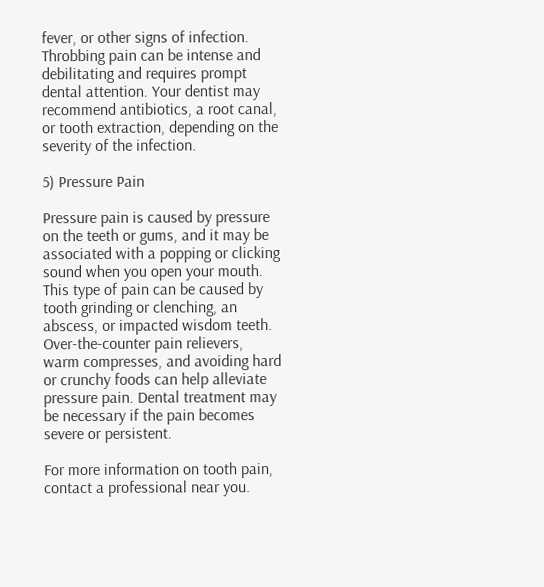fever, or other signs of infection. Throbbing pain can be intense and debilitating and requires prompt dental attention. Your dentist may recommend antibiotics, a root canal, or tooth extraction, depending on the severity of the infection.

5) Pressure Pain

Pressure pain is caused by pressure on the teeth or gums, and it may be associated with a popping or clicking sound when you open your mouth. This type of pain can be caused by tooth grinding or clenching, an abscess, or impacted wisdom teeth. Over-the-counter pain relievers, warm compresses, and avoiding hard or crunchy foods can help alleviate pressure pain. Dental treatment may be necessary if the pain becomes severe or persistent.

For more information on tooth pain, contact a professional near you.